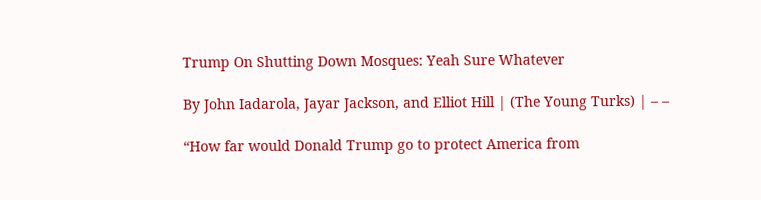Trump On Shutting Down Mosques: Yeah Sure Whatever

By John Iadarola, Jayar Jackson, and Elliot Hill | (The Young Turks) | – –

“How far would Donald Trump go to protect America from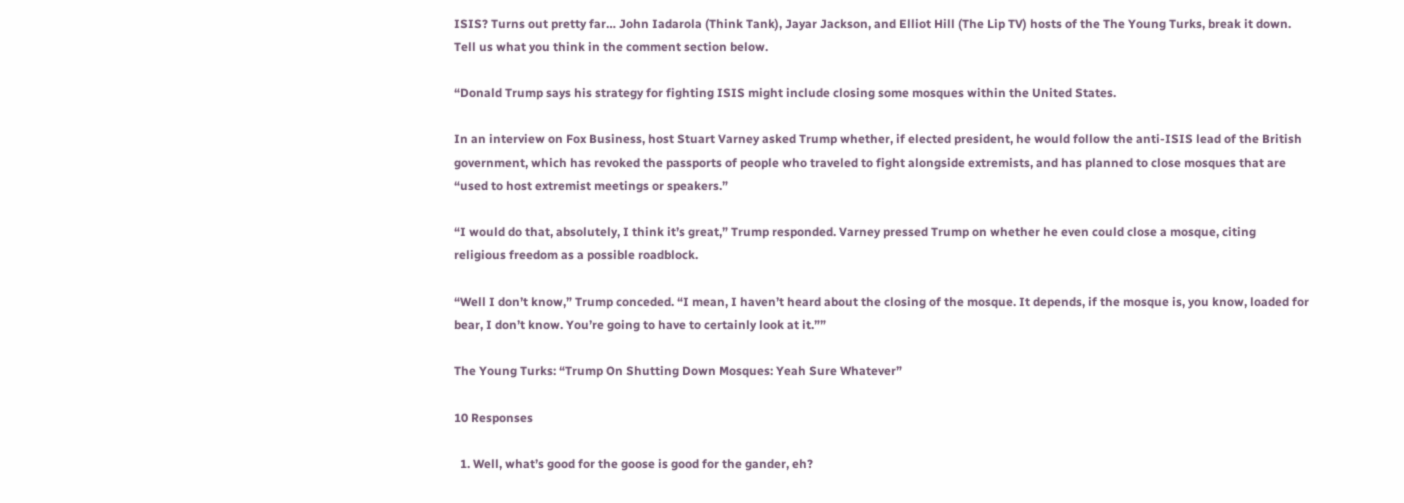ISIS? Turns out pretty far… John Iadarola (Think Tank), Jayar Jackson, and Elliot Hill (The Lip TV) hosts of the The Young Turks, break it down. Tell us what you think in the comment section below.

“Donald Trump says his strategy for fighting ISIS might include closing some mosques within the United States.

In an interview on Fox Business, host Stuart Varney asked Trump whether, if elected president, he would follow the anti-ISIS lead of the British government, which has revoked the passports of people who traveled to fight alongside extremists, and has planned to close mosques that are “used to host extremist meetings or speakers.”

“I would do that, absolutely, I think it’s great,” Trump responded. Varney pressed Trump on whether he even could close a mosque, citing religious freedom as a possible roadblock.

“Well I don’t know,” Trump conceded. “I mean, I haven’t heard about the closing of the mosque. It depends, if the mosque is, you know, loaded for bear, I don’t know. You’re going to have to certainly look at it.””

The Young Turks: “Trump On Shutting Down Mosques: Yeah Sure Whatever”

10 Responses

  1. Well, what’s good for the goose is good for the gander, eh?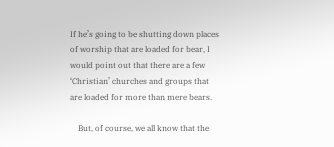If he’s going to be shutting down places of worship that are loaded for bear, I would point out that there are a few ‘Christian’ churches and groups that are loaded for more than mere bears.

    But, of course, we all know that the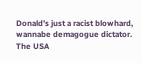Donald’s just a racist blowhard, wannabe demagogue dictator. The USA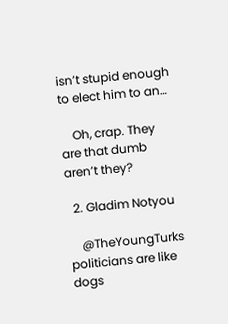isn’t stupid enough to elect him to an…

    Oh, crap. They are that dumb aren’t they?

  2. Gladim Notyou

    @TheYoungTurks politicians are like dogs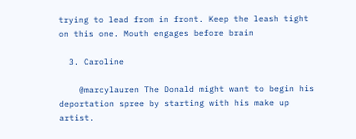trying to lead from in front. Keep the leash tight on this one. Mouth engages before brain

  3. Caroline

    @marcylauren The Donald might want to begin his deportation spree by starting with his make up artist.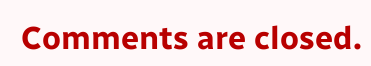Comments are closed.